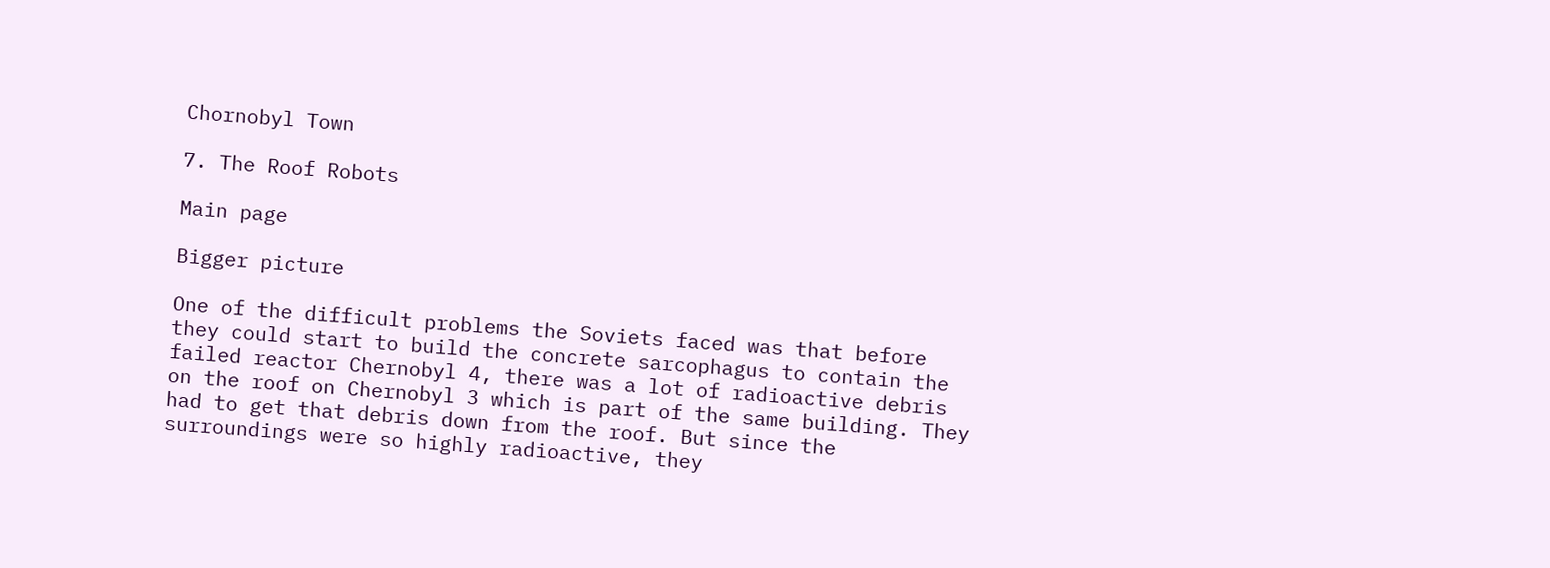Chornobyl Town

7. The Roof Robots

Main page

Bigger picture

One of the difficult problems the Soviets faced was that before they could start to build the concrete sarcophagus to contain the failed reactor Chernobyl 4, there was a lot of radioactive debris on the roof on Chernobyl 3 which is part of the same building. They had to get that debris down from the roof. But since the surroundings were so highly radioactive, they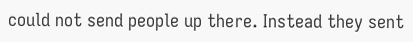could not send people up there. Instead they sent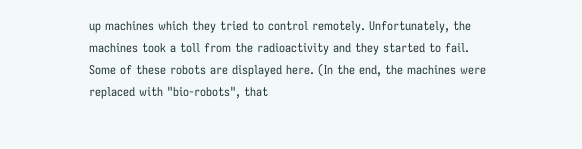up machines which they tried to control remotely. Unfortunately, the machines took a toll from the radioactivity and they started to fail. Some of these robots are displayed here. (In the end, the machines were replaced with "bio-robots", that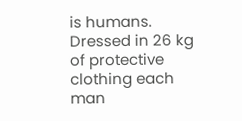is humans. Dressed in 26 kg of protective clothing each man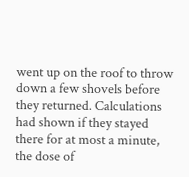went up on the roof to throw down a few shovels before they returned. Calculations had shown if they stayed there for at most a minute, the dose of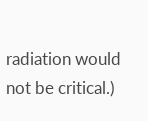radiation would not be critical.)